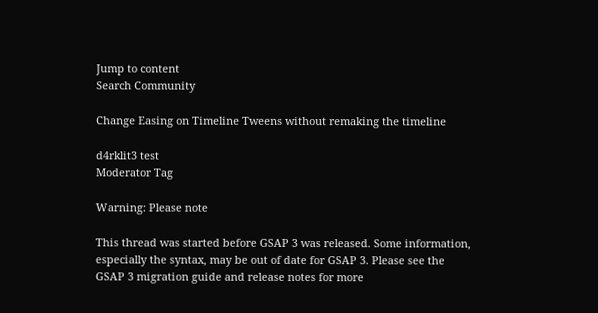Jump to content
Search Community

Change Easing on Timeline Tweens without remaking the timeline

d4rklit3 test
Moderator Tag

Warning: Please note

This thread was started before GSAP 3 was released. Some information, especially the syntax, may be out of date for GSAP 3. Please see the GSAP 3 migration guide and release notes for more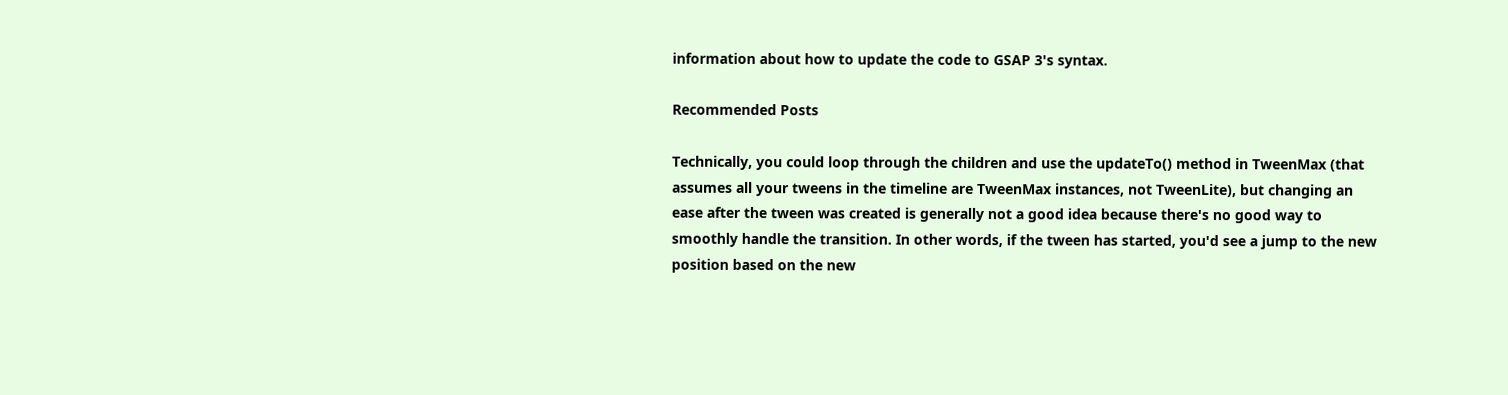information about how to update the code to GSAP 3's syntax.

Recommended Posts

Technically, you could loop through the children and use the updateTo() method in TweenMax (that assumes all your tweens in the timeline are TweenMax instances, not TweenLite), but changing an ease after the tween was created is generally not a good idea because there's no good way to smoothly handle the transition. In other words, if the tween has started, you'd see a jump to the new position based on the new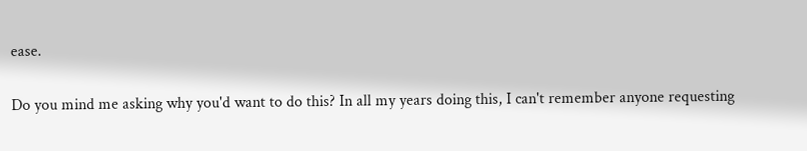ease.


Do you mind me asking why you'd want to do this? In all my years doing this, I can't remember anyone requesting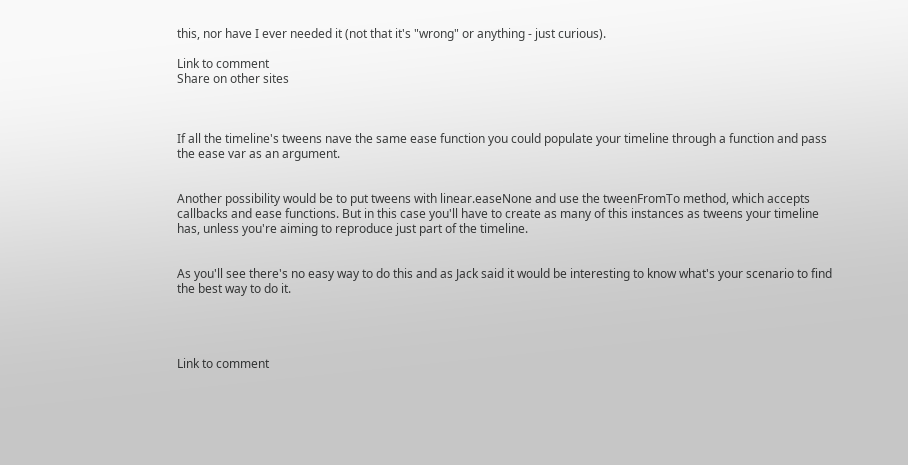this, nor have I ever needed it (not that it's "wrong" or anything - just curious).

Link to comment
Share on other sites



If all the timeline's tweens nave the same ease function you could populate your timeline through a function and pass the ease var as an argument.


Another possibility would be to put tweens with linear.easeNone and use the tweenFromTo method, which accepts callbacks and ease functions. But in this case you'll have to create as many of this instances as tweens your timeline has, unless you're aiming to reproduce just part of the timeline.


As you'll see there's no easy way to do this and as Jack said it would be interesting to know what's your scenario to find the best way to do it.




Link to comment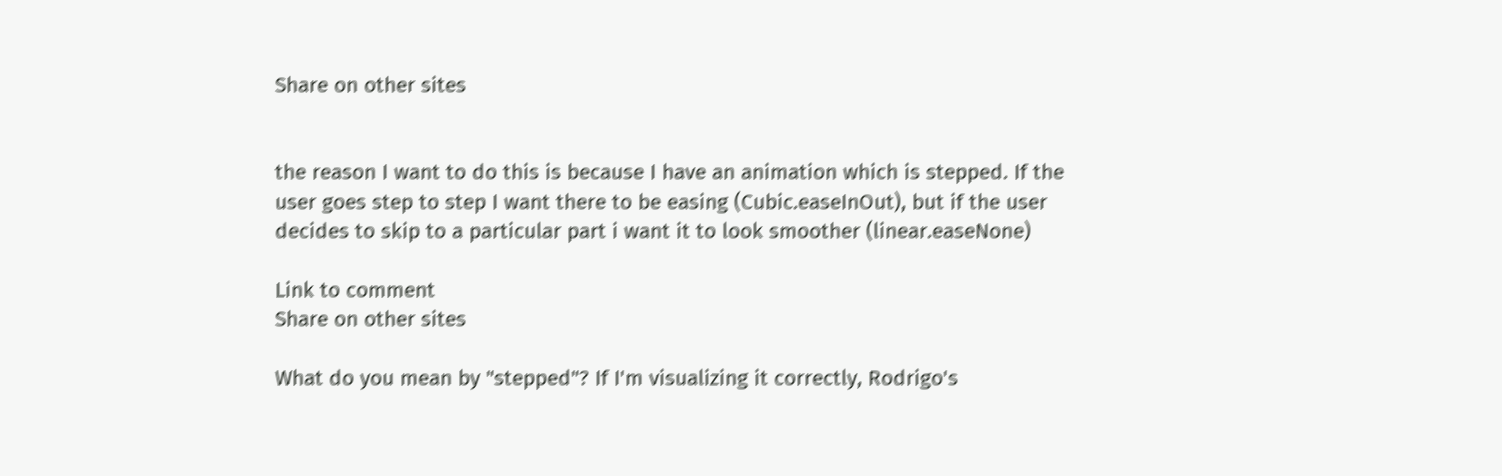Share on other sites


the reason I want to do this is because I have an animation which is stepped. If the user goes step to step I want there to be easing (Cubic.easeInOut), but if the user decides to skip to a particular part i want it to look smoother (linear.easeNone)

Link to comment
Share on other sites

What do you mean by "stepped"? If I'm visualizing it correctly, Rodrigo's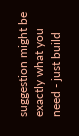suggestion might be exactly what you need - just build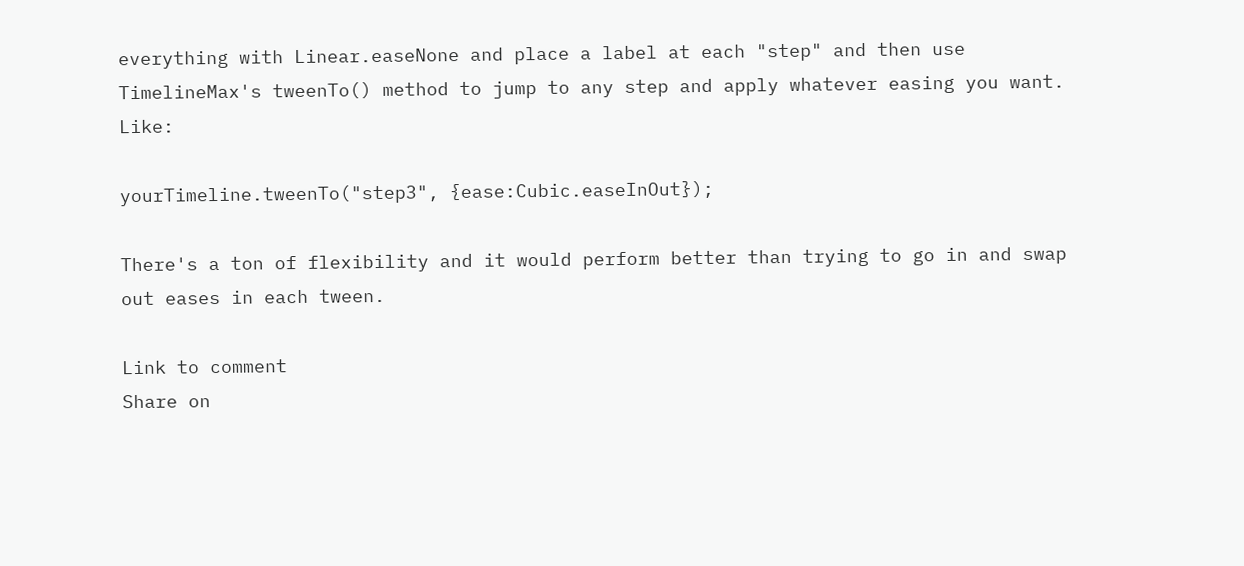everything with Linear.easeNone and place a label at each "step" and then use TimelineMax's tweenTo() method to jump to any step and apply whatever easing you want. Like:

yourTimeline.tweenTo("step3", {ease:Cubic.easeInOut});

There's a ton of flexibility and it would perform better than trying to go in and swap out eases in each tween.

Link to comment
Share on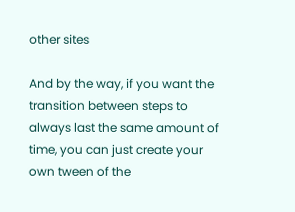other sites

And by the way, if you want the transition between steps to always last the same amount of time, you can just create your own tween of the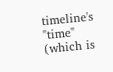timeline's "time" (which is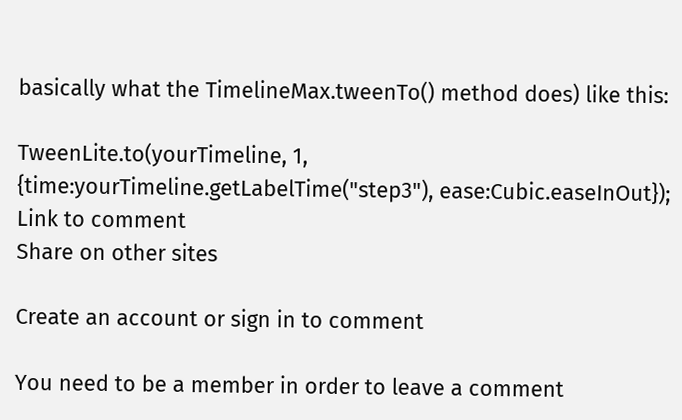basically what the TimelineMax.tweenTo() method does) like this:

TweenLite.to(yourTimeline, 1, {time:yourTimeline.getLabelTime("step3"), ease:Cubic.easeInOut});
Link to comment
Share on other sites

Create an account or sign in to comment

You need to be a member in order to leave a comment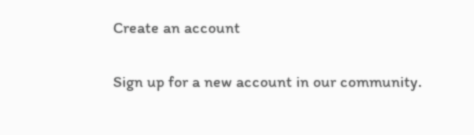Create an account

Sign up for a new account in our community.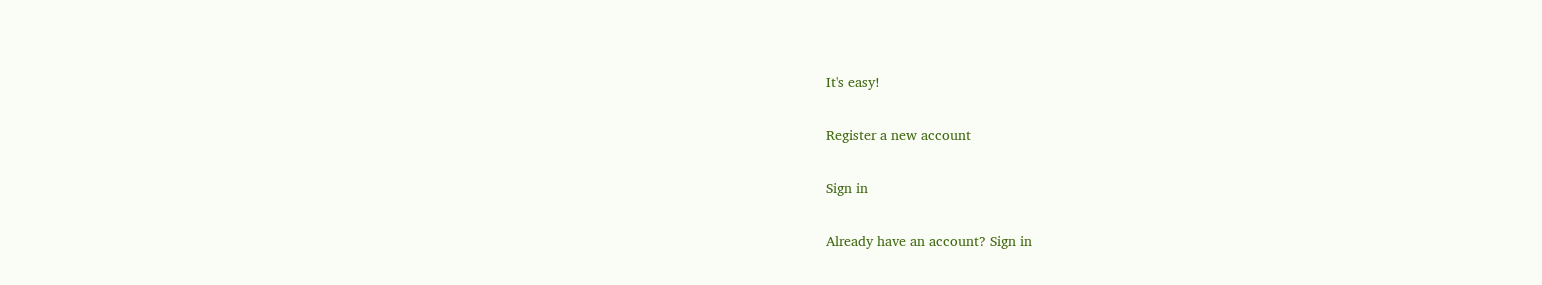It's easy!

Register a new account

Sign in

Already have an account? Sign in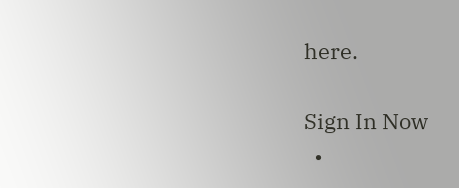here.

Sign In Now
  •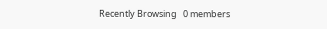Recently Browsing   0 members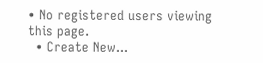• No registered users viewing this page.
  • Create New...